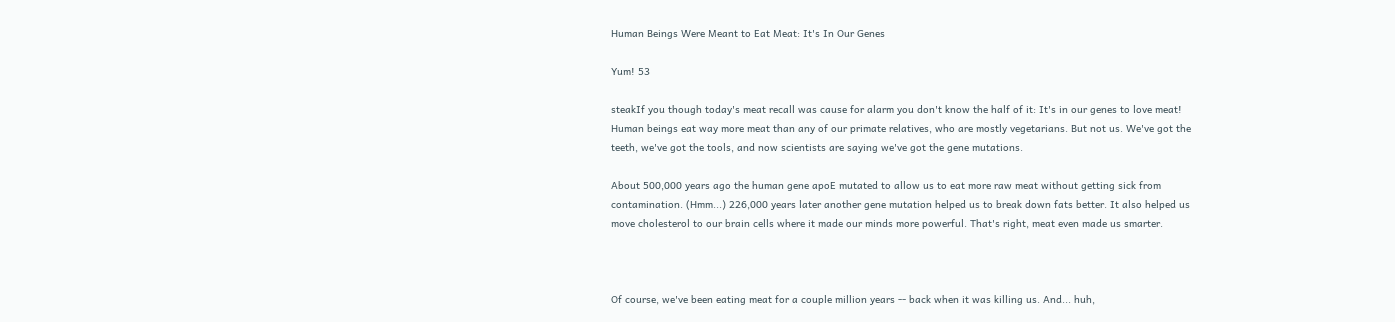Human Beings Were Meant to Eat Meat: It's In Our Genes

Yum! 53

steakIf you though today's meat recall was cause for alarm you don't know the half of it: It's in our genes to love meat! Human beings eat way more meat than any of our primate relatives, who are mostly vegetarians. But not us. We've got the teeth, we've got the tools, and now scientists are saying we've got the gene mutations.

About 500,000 years ago the human gene apoE mutated to allow us to eat more raw meat without getting sick from contamination. (Hmm...) 226,000 years later another gene mutation helped us to break down fats better. It also helped us move cholesterol to our brain cells where it made our minds more powerful. That's right, meat even made us smarter.



Of course, we've been eating meat for a couple million years -- back when it was killing us. And... huh,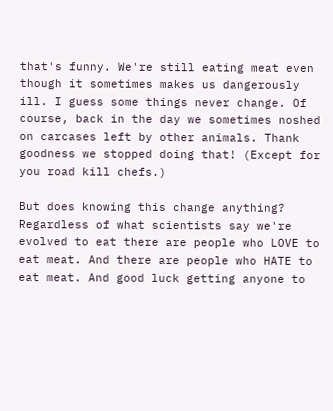that's funny. We're still eating meat even though it sometimes makes us dangerously ill. I guess some things never change. Of course, back in the day we sometimes noshed on carcases left by other animals. Thank goodness we stopped doing that! (Except for you road kill chefs.)

But does knowing this change anything? Regardless of what scientists say we're evolved to eat there are people who LOVE to eat meat. And there are people who HATE to eat meat. And good luck getting anyone to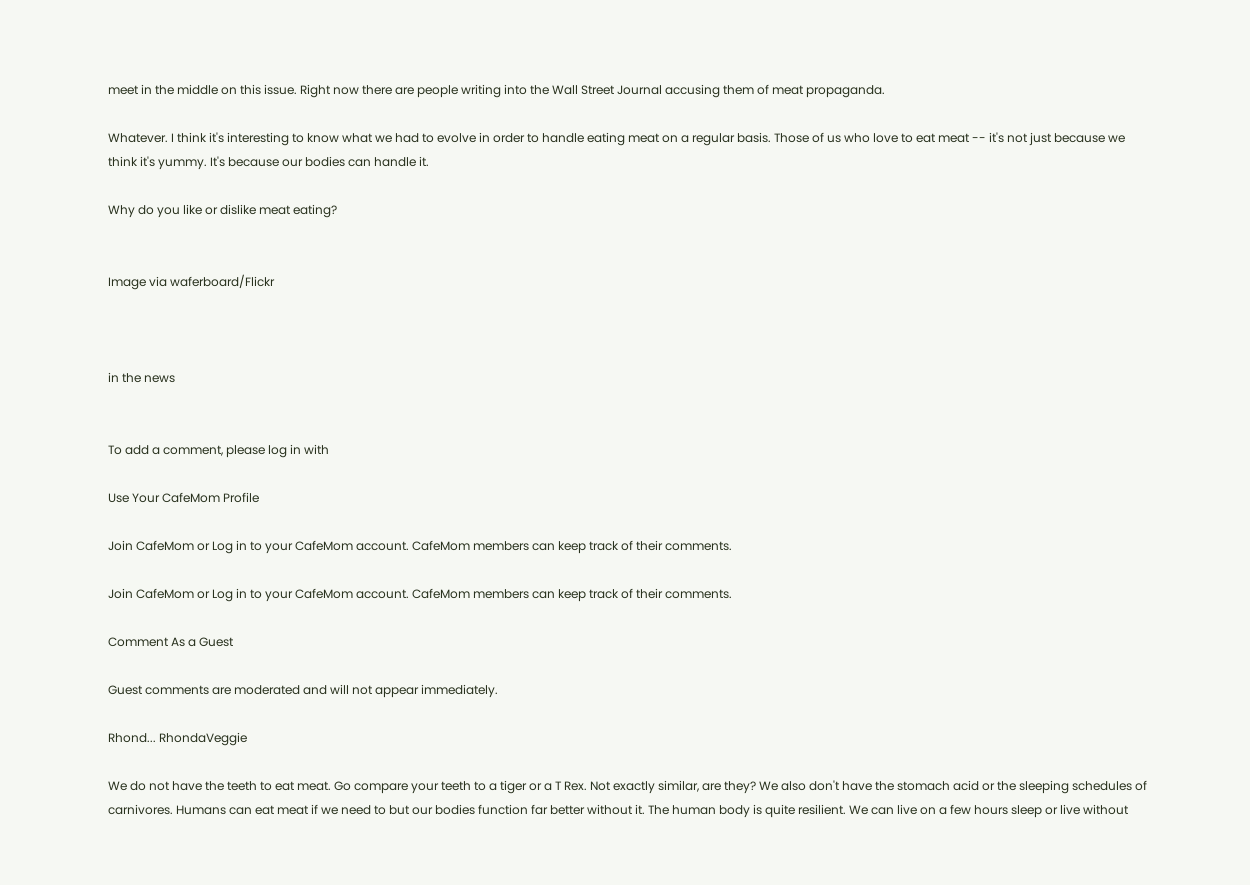meet in the middle on this issue. Right now there are people writing into the Wall Street Journal accusing them of meat propaganda.

Whatever. I think it's interesting to know what we had to evolve in order to handle eating meat on a regular basis. Those of us who love to eat meat -- it's not just because we think it's yummy. It's because our bodies can handle it.

Why do you like or dislike meat eating?


Image via waferboard/Flickr



in the news


To add a comment, please log in with

Use Your CafeMom Profile

Join CafeMom or Log in to your CafeMom account. CafeMom members can keep track of their comments.

Join CafeMom or Log in to your CafeMom account. CafeMom members can keep track of their comments.

Comment As a Guest

Guest comments are moderated and will not appear immediately.

Rhond... RhondaVeggie

We do not have the teeth to eat meat. Go compare your teeth to a tiger or a T Rex. Not exactly similar, are they? We also don't have the stomach acid or the sleeping schedules of carnivores. Humans can eat meat if we need to but our bodies function far better without it. The human body is quite resilient. We can live on a few hours sleep or live without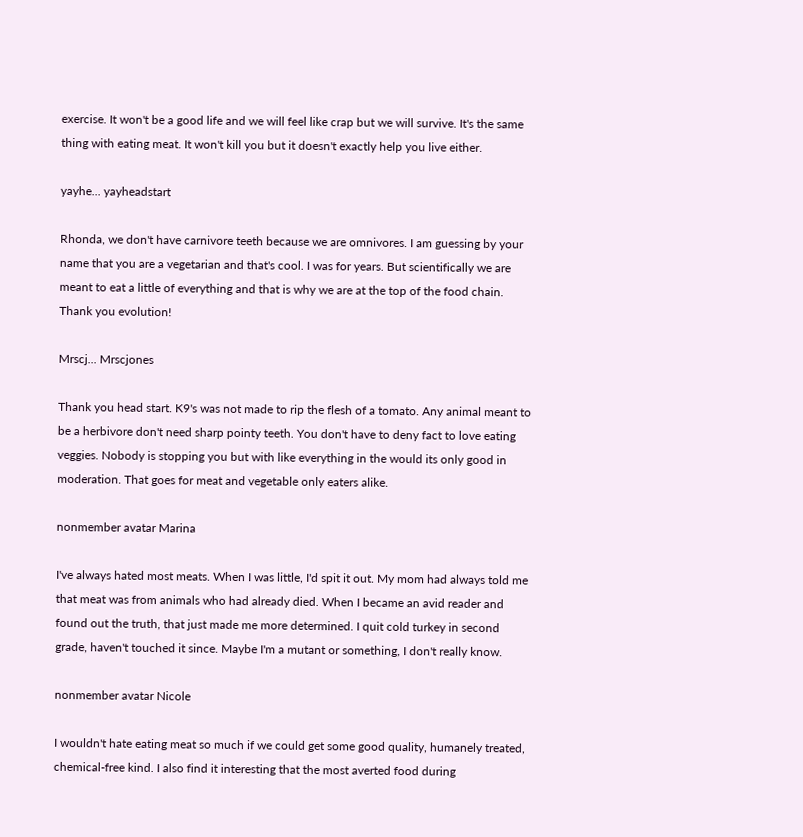exercise. It won't be a good life and we will feel like crap but we will survive. It's the same thing with eating meat. It won't kill you but it doesn't exactly help you live either.

yayhe... yayheadstart

Rhonda, we don't have carnivore teeth because we are omnivores. I am guessing by your name that you are a vegetarian and that's cool. I was for years. But scientifically we are meant to eat a little of everything and that is why we are at the top of the food chain. Thank you evolution!

Mrscj... Mrscjones

Thank you head start. K9's was not made to rip the flesh of a tomato. Any animal meant to be a herbivore don't need sharp pointy teeth. You don't have to deny fact to love eating veggies. Nobody is stopping you but with like everything in the would its only good in moderation. That goes for meat and vegetable only eaters alike.

nonmember avatar Marina

I've always hated most meats. When I was little, I'd spit it out. My mom had always told me that meat was from animals who had already died. When I became an avid reader and found out the truth, that just made me more determined. I quit cold turkey in second grade, haven't touched it since. Maybe I'm a mutant or something, I don't really know.

nonmember avatar Nicole

I wouldn't hate eating meat so much if we could get some good quality, humanely treated, chemical-free kind. I also find it interesting that the most averted food during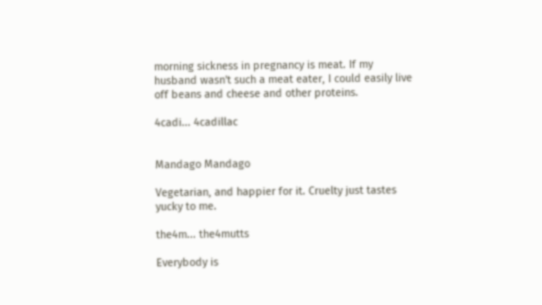morning sickness in pregnancy is meat. If my husband wasn't such a meat eater, I could easily live off beans and cheese and other proteins.

4cadi... 4cadillac


Mandago Mandago

Vegetarian, and happier for it. Cruelty just tastes yucky to me.

the4m... the4mutts

Everybody is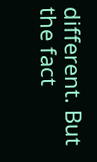different. But the fact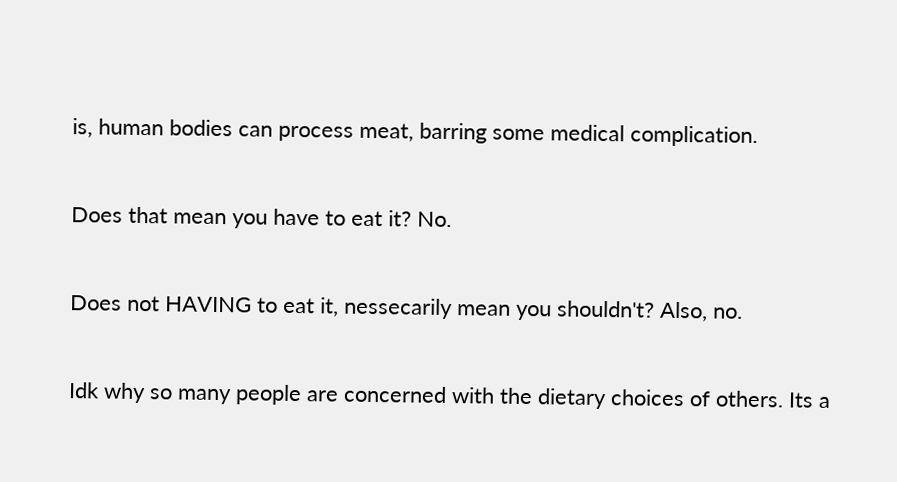is, human bodies can process meat, barring some medical complication.

Does that mean you have to eat it? No.

Does not HAVING to eat it, nessecarily mean you shouldn't? Also, no.

Idk why so many people are concerned with the dietary choices of others. Its a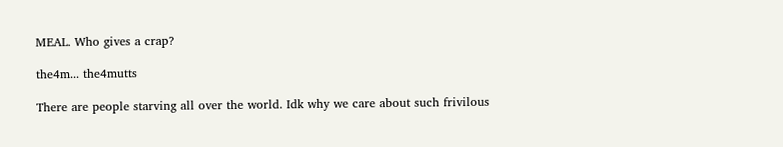MEAL. Who gives a crap?

the4m... the4mutts

There are people starving all over the world. Idk why we care about such frivilous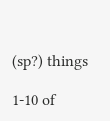(sp?) things

1-10 of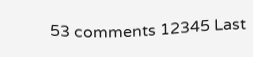53 comments 12345 Last